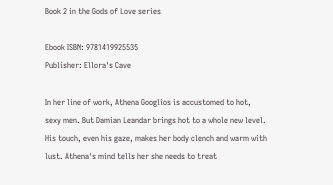Book 2 in the Gods of Love series

Ebook ISBN: 9781419925535
Publisher: Ellora's Cave

In her line of work, Athena Googlios is accustomed to hot, sexy men. But Damian Leandar brings hot to a whole new level. His touch, even his gaze, makes her body clench and warm with lust. Athena's mind tells her she needs to treat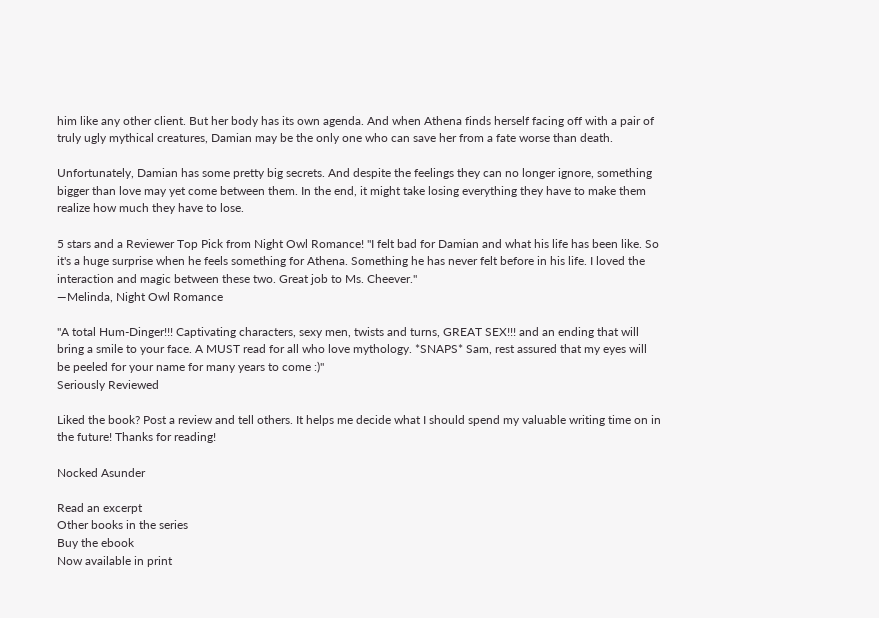him like any other client. But her body has its own agenda. And when Athena finds herself facing off with a pair of truly ugly mythical creatures, Damian may be the only one who can save her from a fate worse than death.

Unfortunately, Damian has some pretty big secrets. And despite the feelings they can no longer ignore, something bigger than love may yet come between them. In the end, it might take losing everything they have to make them realize how much they have to lose.

5 stars and a Reviewer Top Pick from Night Owl Romance! "I felt bad for Damian and what his life has been like. So it's a huge surprise when he feels something for Athena. Something he has never felt before in his life. I loved the interaction and magic between these two. Great job to Ms. Cheever."
—Melinda, Night Owl Romance

"A total Hum-Dinger!!! Captivating characters, sexy men, twists and turns, GREAT SEX!!! and an ending that will bring a smile to your face. A MUST read for all who love mythology. *SNAPS* Sam, rest assured that my eyes will be peeled for your name for many years to come :)"
Seriously Reviewed

Liked the book? Post a review and tell others. It helps me decide what I should spend my valuable writing time on in the future! Thanks for reading!

Nocked Asunder

Read an excerpt
Other books in the series
Buy the ebook
Now available in print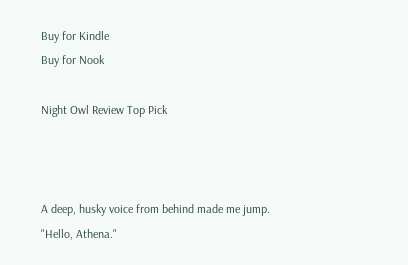Buy for Kindle
Buy for Nook

Night Owl Review Top Pick



A deep, husky voice from behind made me jump. "Hello, Athena."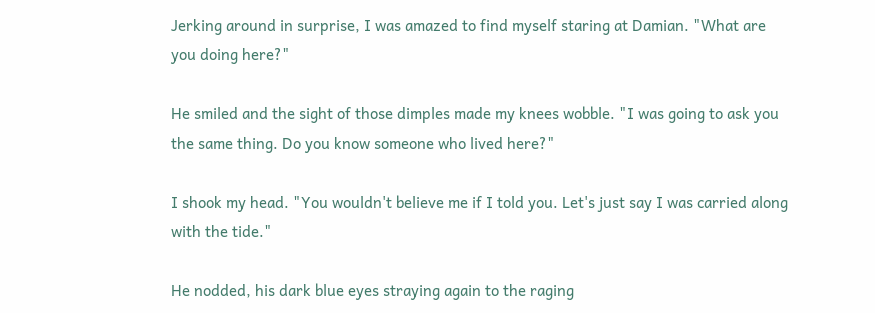Jerking around in surprise, I was amazed to find myself staring at Damian. "What are you doing here?"

He smiled and the sight of those dimples made my knees wobble. "I was going to ask you the same thing. Do you know someone who lived here?"

I shook my head. "You wouldn't believe me if I told you. Let's just say I was carried along with the tide."

He nodded, his dark blue eyes straying again to the raging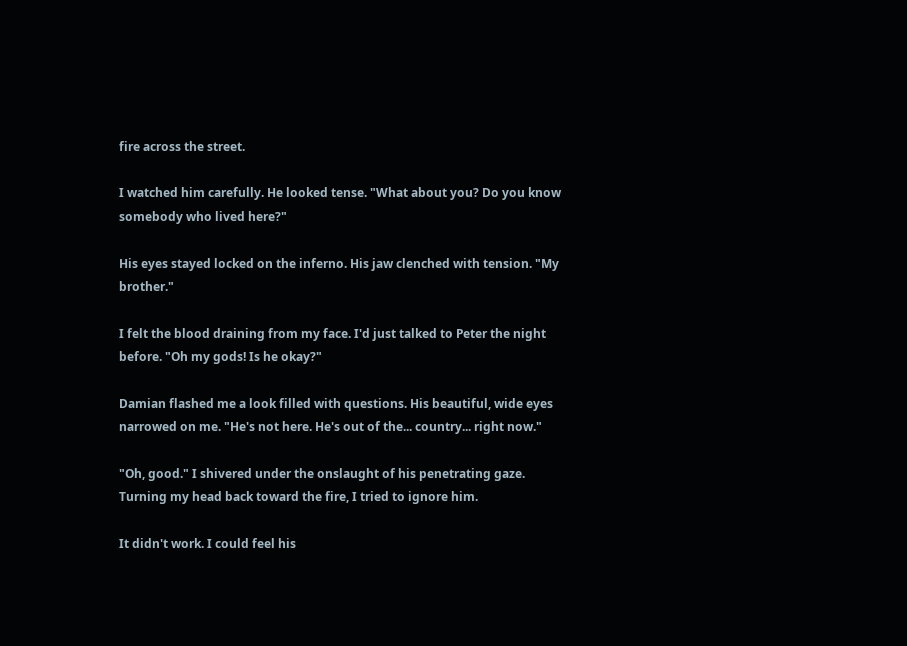fire across the street.

I watched him carefully. He looked tense. "What about you? Do you know somebody who lived here?"

His eyes stayed locked on the inferno. His jaw clenched with tension. "My brother."

I felt the blood draining from my face. I'd just talked to Peter the night before. "Oh my gods! Is he okay?"

Damian flashed me a look filled with questions. His beautiful, wide eyes narrowed on me. "He's not here. He's out of the... country... right now."

"Oh, good." I shivered under the onslaught of his penetrating gaze. Turning my head back toward the fire, I tried to ignore him.

It didn't work. I could feel his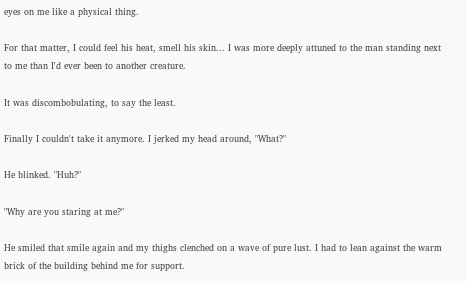eyes on me like a physical thing.

For that matter, I could feel his heat, smell his skin... I was more deeply attuned to the man standing next to me than I'd ever been to another creature.

It was discombobulating, to say the least.

Finally I couldn't take it anymore. I jerked my head around, "What?"

He blinked. "Huh?"

"Why are you staring at me?"

He smiled that smile again and my thighs clenched on a wave of pure lust. I had to lean against the warm brick of the building behind me for support.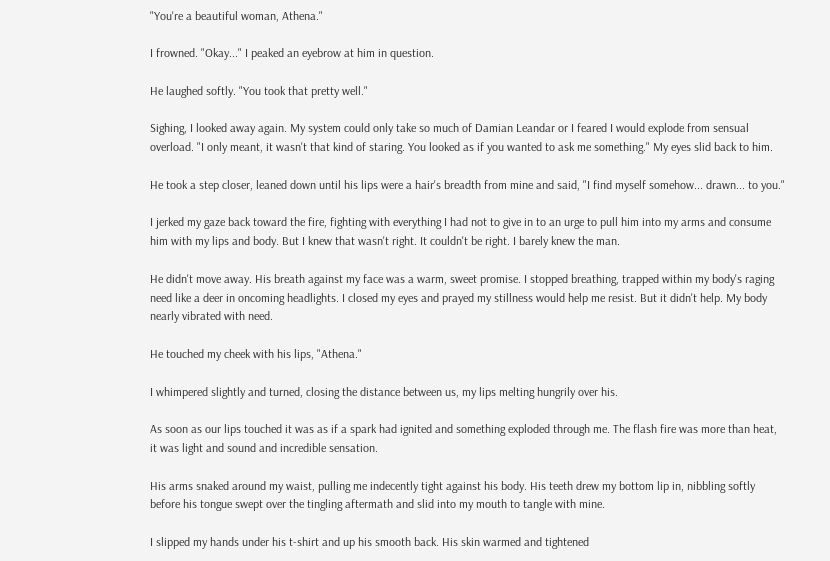"You're a beautiful woman, Athena."

I frowned. "Okay..." I peaked an eyebrow at him in question.

He laughed softly. "You took that pretty well."

Sighing, I looked away again. My system could only take so much of Damian Leandar or I feared I would explode from sensual overload. "I only meant, it wasn't that kind of staring. You looked as if you wanted to ask me something." My eyes slid back to him.

He took a step closer, leaned down until his lips were a hair's breadth from mine and said, "I find myself somehow... drawn... to you."

I jerked my gaze back toward the fire, fighting with everything I had not to give in to an urge to pull him into my arms and consume him with my lips and body. But I knew that wasn't right. It couldn't be right. I barely knew the man.

He didn't move away. His breath against my face was a warm, sweet promise. I stopped breathing, trapped within my body's raging need like a deer in oncoming headlights. I closed my eyes and prayed my stillness would help me resist. But it didn't help. My body nearly vibrated with need.

He touched my cheek with his lips, "Athena."

I whimpered slightly and turned, closing the distance between us, my lips melting hungrily over his.

As soon as our lips touched it was as if a spark had ignited and something exploded through me. The flash fire was more than heat, it was light and sound and incredible sensation.

His arms snaked around my waist, pulling me indecently tight against his body. His teeth drew my bottom lip in, nibbling softly before his tongue swept over the tingling aftermath and slid into my mouth to tangle with mine.

I slipped my hands under his t-shirt and up his smooth back. His skin warmed and tightened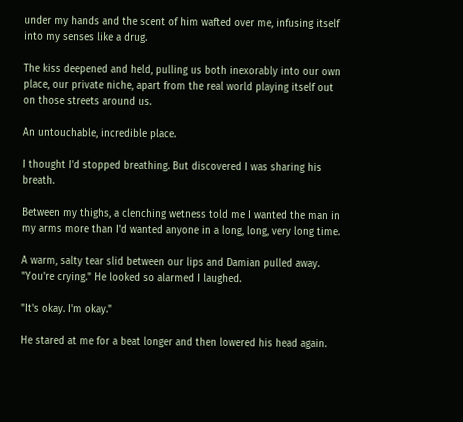under my hands and the scent of him wafted over me, infusing itself into my senses like a drug.

The kiss deepened and held, pulling us both inexorably into our own place, our private niche, apart from the real world playing itself out on those streets around us.

An untouchable, incredible place.

I thought I'd stopped breathing. But discovered I was sharing his breath.

Between my thighs, a clenching wetness told me I wanted the man in my arms more than I'd wanted anyone in a long, long, very long time.

A warm, salty tear slid between our lips and Damian pulled away. "You're crying." He looked so alarmed I laughed.

"It's okay. I'm okay."

He stared at me for a beat longer and then lowered his head again.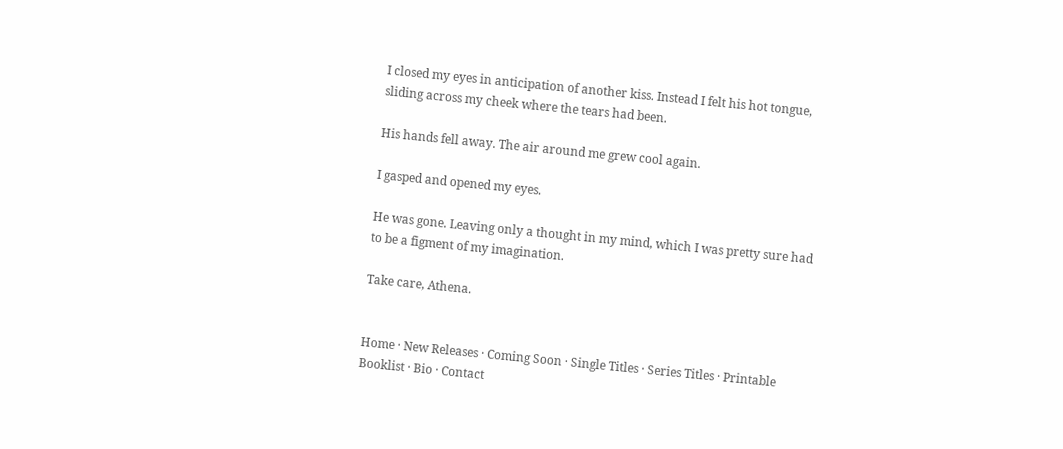I closed my eyes in anticipation of another kiss. Instead I felt his hot tongue, sliding across my cheek where the tears had been.

His hands fell away. The air around me grew cool again.

I gasped and opened my eyes.

He was gone. Leaving only a thought in my mind, which I was pretty sure had to be a figment of my imagination.

Take care, Athena.


Home · New Releases · Coming Soon · Single Titles · Series Titles · Printable Booklist · Bio · Contact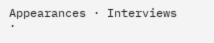Appearances · Interviews ·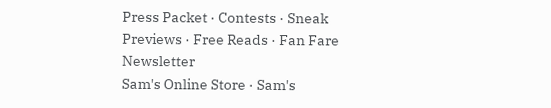Press Packet · Contests · Sneak Previews · Free Reads · Fan Fare Newsletter
Sam's Online Store · Sam's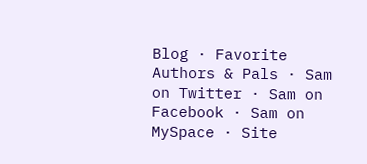Blog · Favorite Authors & Pals · Sam on Twitter · Sam on Facebook · Sam on MySpace · Site